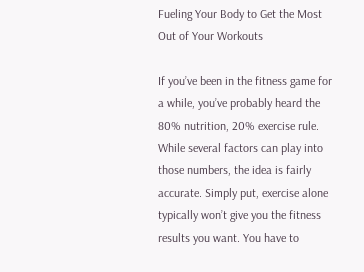Fueling Your Body to Get the Most Out of Your Workouts

If you’ve been in the fitness game for a while, you’ve probably heard the 80% nutrition, 20% exercise rule. While several factors can play into those numbers, the idea is fairly accurate. Simply put, exercise alone typically won’t give you the fitness results you want. You have to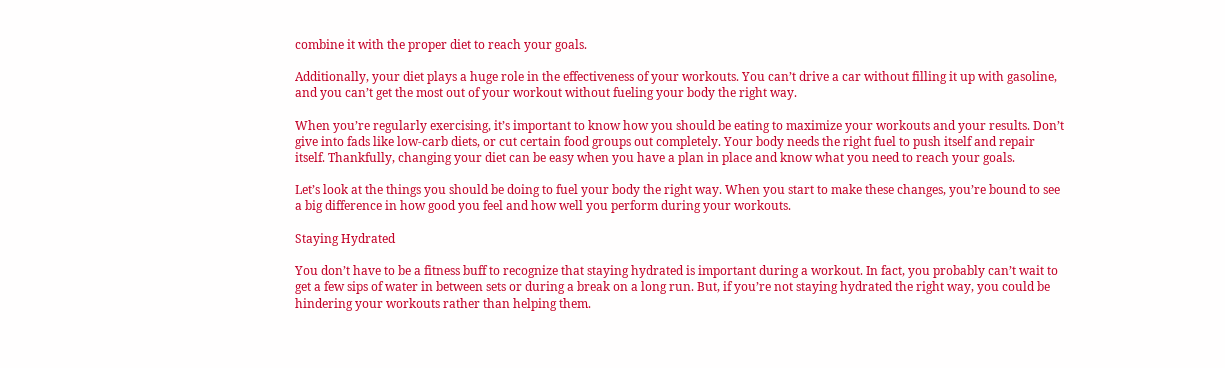combine it with the proper diet to reach your goals.

Additionally, your diet plays a huge role in the effectiveness of your workouts. You can’t drive a car without filling it up with gasoline, and you can’t get the most out of your workout without fueling your body the right way.

When you’re regularly exercising, it’s important to know how you should be eating to maximize your workouts and your results. Don’t give into fads like low-carb diets, or cut certain food groups out completely. Your body needs the right fuel to push itself and repair itself. Thankfully, changing your diet can be easy when you have a plan in place and know what you need to reach your goals.

Let’s look at the things you should be doing to fuel your body the right way. When you start to make these changes, you’re bound to see a big difference in how good you feel and how well you perform during your workouts.

Staying Hydrated

You don’t have to be a fitness buff to recognize that staying hydrated is important during a workout. In fact, you probably can’t wait to get a few sips of water in between sets or during a break on a long run. But, if you’re not staying hydrated the right way, you could be hindering your workouts rather than helping them.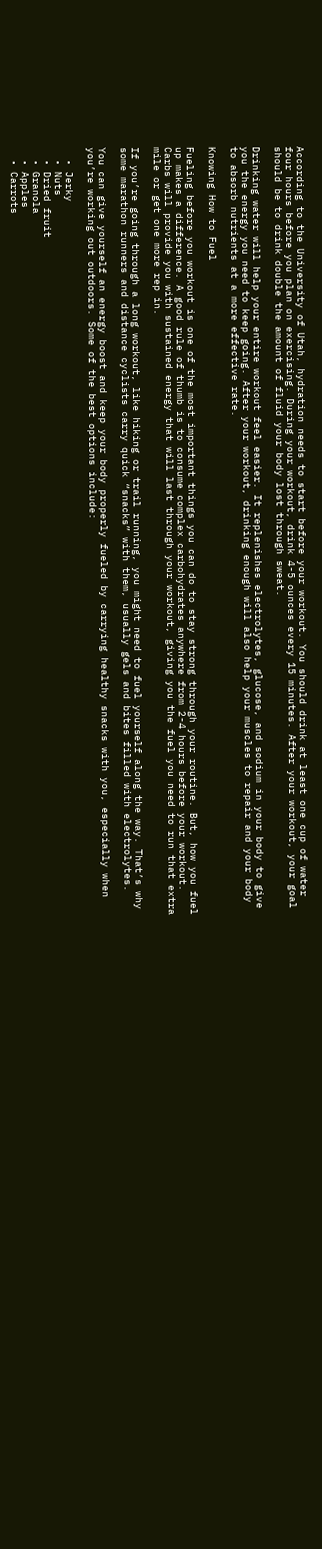According to the University of Utah, hydration needs to start before your workout. You should drink at least one cup of water four hours before you plan on exercising. During your workout, drink 4-5 ounces every 15 minutes. After your workout, your goal should be to drink double the amount of fluid your body lost through sweat.

Drinking water will help your entire workout feel easier. It replenishes electrolytes, glucose, and sodium in your body to give you the energy you need to keep going. After your workout, drinking enough will also help your muscles to repair and your body to absorb nutrients at a more effective rate.

Knowing How to Fuel

Fueling before you workout is one of the most important things you can do to stay strong through your routine. But, how you fuel up makes a difference. A good rule of thumb is to consume complex carbohydrates anywhere from 2-4 hours before your workout. Carbs will provide you with sustained energy that will last through your workout, giving you the fuel you need to run that extra mile or get one more rep in.

If you’re going through a long workout, like hiking or trail running, you might need to fuel yourself along the way. That’s why some marathon runners and distance cyclists carry quick “snacks” with them, usually gels and bites filled with electrolytes.

You can give yourself an energy boost and keep your body properly fueled by carrying healthy snacks with you, especially when you’re working out outdoors. Some of the best options include:

  • Jerky
  • Nuts
  • Dried fruit
  • Granola
  • Apples
  • Carrots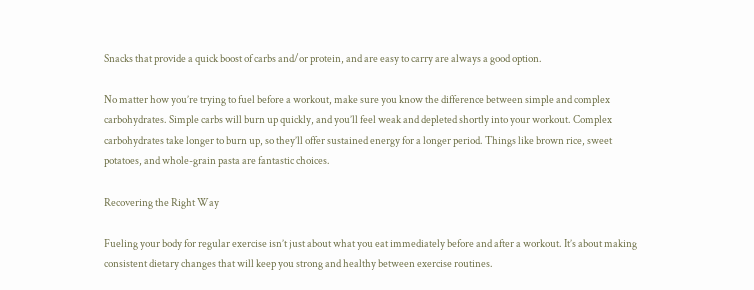Snacks that provide a quick boost of carbs and/or protein, and are easy to carry are always a good option.

No matter how you’re trying to fuel before a workout, make sure you know the difference between simple and complex carbohydrates. Simple carbs will burn up quickly, and you’ll feel weak and depleted shortly into your workout. Complex carbohydrates take longer to burn up, so they’ll offer sustained energy for a longer period. Things like brown rice, sweet potatoes, and whole-grain pasta are fantastic choices.

Recovering the Right Way

Fueling your body for regular exercise isn’t just about what you eat immediately before and after a workout. It’s about making consistent dietary changes that will keep you strong and healthy between exercise routines.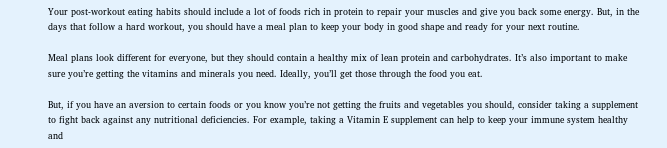Your post-workout eating habits should include a lot of foods rich in protein to repair your muscles and give you back some energy. But, in the days that follow a hard workout, you should have a meal plan to keep your body in good shape and ready for your next routine.

Meal plans look different for everyone, but they should contain a healthy mix of lean protein and carbohydrates. It’s also important to make sure you’re getting the vitamins and minerals you need. Ideally, you’ll get those through the food you eat.

But, if you have an aversion to certain foods or you know you’re not getting the fruits and vegetables you should, consider taking a supplement to fight back against any nutritional deficiencies. For example, taking a Vitamin E supplement can help to keep your immune system healthy and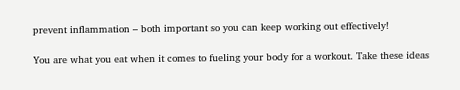prevent inflammation – both important so you can keep working out effectively!

You are what you eat when it comes to fueling your body for a workout. Take these ideas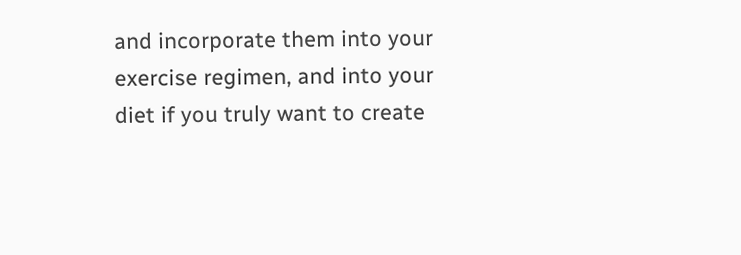and incorporate them into your exercise regimen, and into your diet if you truly want to create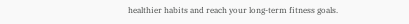healthier habits and reach your long-term fitness goals.